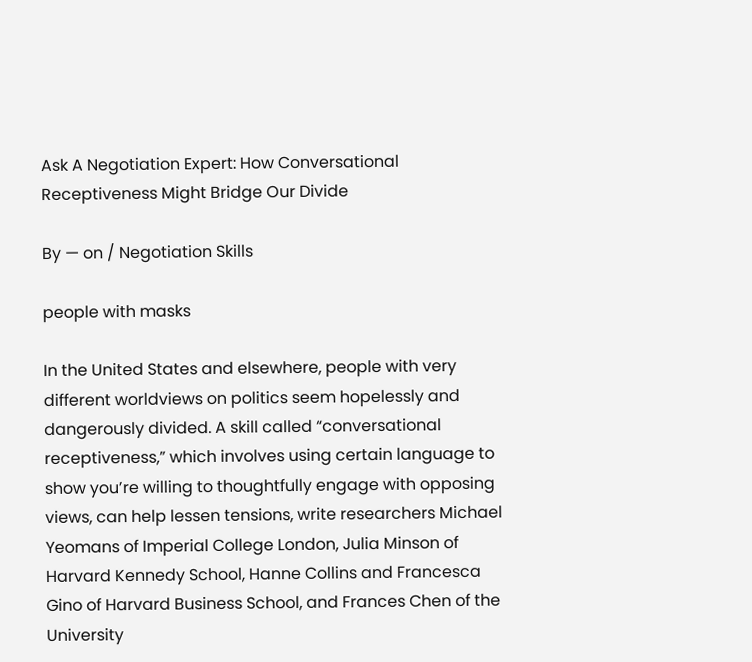Ask A Negotiation Expert: How Conversational Receptiveness Might Bridge Our Divide

By — on / Negotiation Skills

people with masks

In the United States and elsewhere, people with very different worldviews on politics seem hopelessly and dangerously divided. A skill called “conversational receptiveness,” which involves using certain language to show you’re willing to thoughtfully engage with opposing views, can help lessen tensions, write researchers Michael Yeomans of Imperial College London, Julia Minson of Harvard Kennedy School, Hanne Collins and Francesca Gino of Harvard Business School, and Frances Chen of the University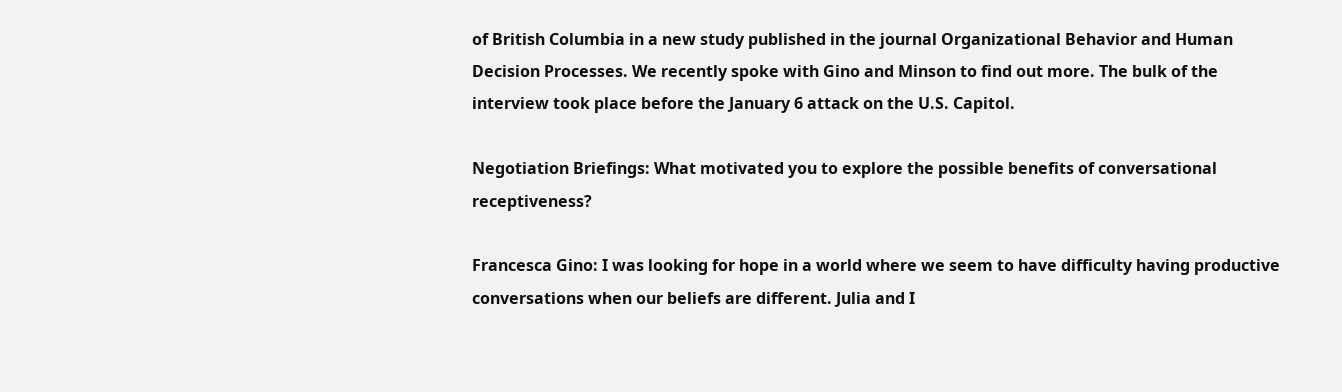of British Columbia in a new study published in the journal Organizational Behavior and Human Decision Processes. We recently spoke with Gino and Minson to find out more. The bulk of the interview took place before the January 6 attack on the U.S. Capitol.

Negotiation Briefings: What motivated you to explore the possible benefits of conversational receptiveness?

Francesca Gino: I was looking for hope in a world where we seem to have difficulty having productive conversations when our beliefs are different. Julia and I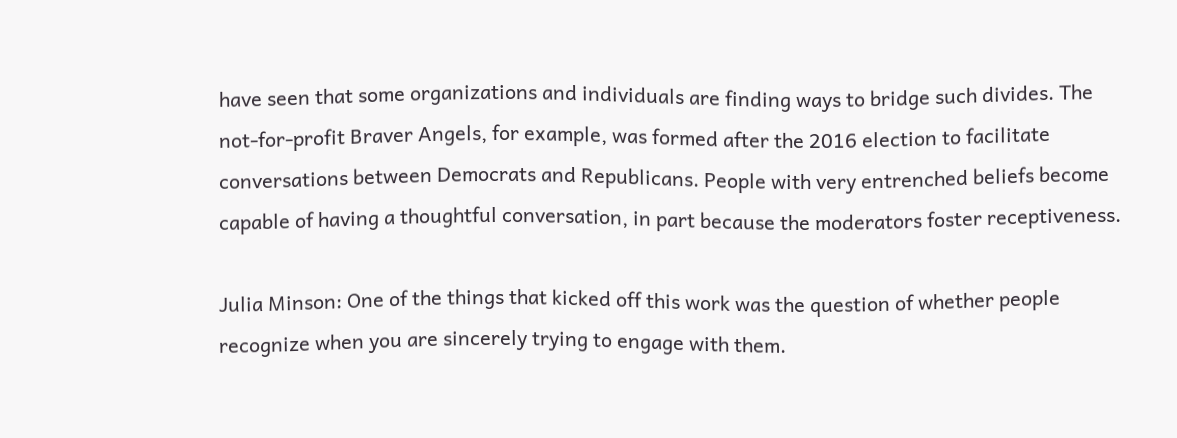have seen that some organizations and individuals are finding ways to bridge such divides. The not-for-profit Braver Angels, for example, was formed after the 2016 election to facilitate conversations between Democrats and Republicans. People with very entrenched beliefs become capable of having a thoughtful conversation, in part because the moderators foster receptiveness.

Julia Minson: One of the things that kicked off this work was the question of whether people recognize when you are sincerely trying to engage with them.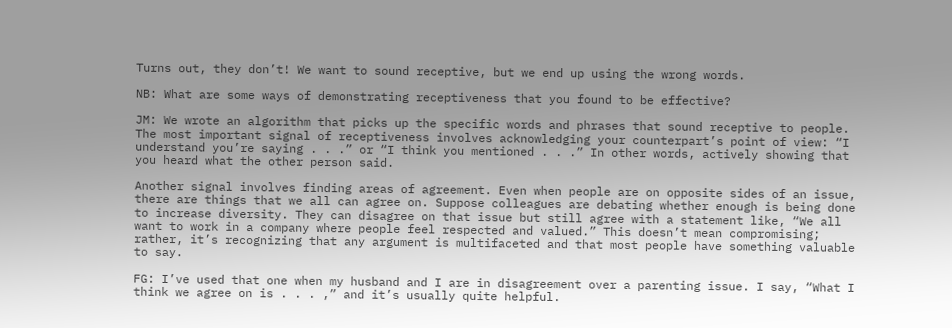Turns out, they don’t! We want to sound receptive, but we end up using the wrong words.

NB: What are some ways of demonstrating receptiveness that you found to be effective?

JM: We wrote an algorithm that picks up the specific words and phrases that sound receptive to people. The most important signal of receptiveness involves acknowledging your counterpart’s point of view: “I understand you’re saying . . .” or “I think you mentioned . . .” In other words, actively showing that you heard what the other person said.

Another signal involves finding areas of agreement. Even when people are on opposite sides of an issue, there are things that we all can agree on. Suppose colleagues are debating whether enough is being done to increase diversity. They can disagree on that issue but still agree with a statement like, “We all want to work in a company where people feel respected and valued.” This doesn’t mean compromising; rather, it’s recognizing that any argument is multifaceted and that most people have something valuable to say.

FG: I’ve used that one when my husband and I are in disagreement over a parenting issue. I say, “What I think we agree on is . . . ,” and it’s usually quite helpful.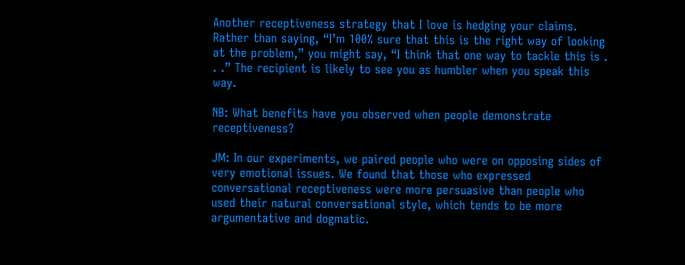Another receptiveness strategy that I love is hedging your claims. Rather than saying, “I’m 100% sure that this is the right way of looking at the problem,” you might say, “I think that one way to tackle this is . . .” The recipient is likely to see you as humbler when you speak this way.

NB: What benefits have you observed when people demonstrate receptiveness?

JM: In our experiments, we paired people who were on opposing sides of very emotional issues. We found that those who expressed conversational receptiveness were more persuasive than people who used their natural conversational style, which tends to be more argumentative and dogmatic.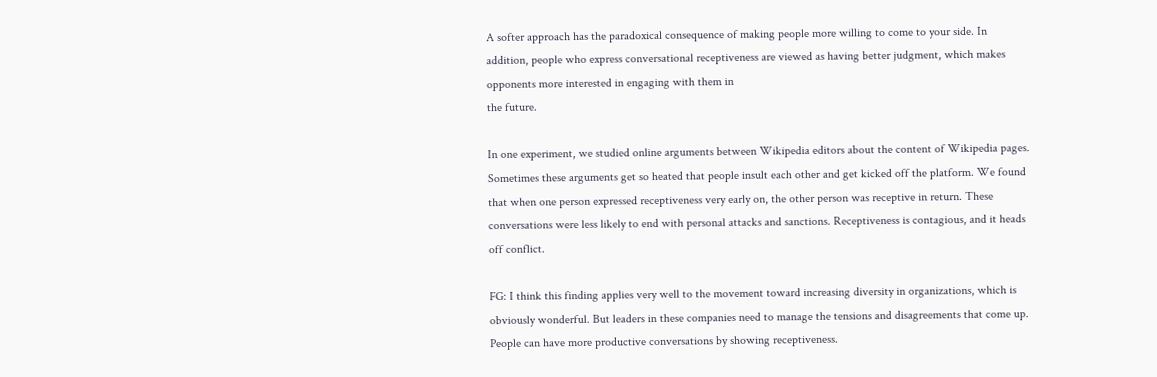A softer approach has the paradoxical consequence of making people more willing to come to your side. In addition, people who express conversational receptiveness are viewed as having better judgment, which makes opponents more interested in engaging with them in
the future.

In one experiment, we studied online arguments between Wikipedia editors about the content of Wikipedia pages. Sometimes these arguments get so heated that people insult each other and get kicked off the platform. We found that when one person expressed receptiveness very early on, the other person was receptive in return. These conversations were less likely to end with personal attacks and sanctions. Receptiveness is contagious, and it heads off conflict.

FG: I think this finding applies very well to the movement toward increasing diversity in organizations, which is obviously wonderful. But leaders in these companies need to manage the tensions and disagreements that come up. People can have more productive conversations by showing receptiveness.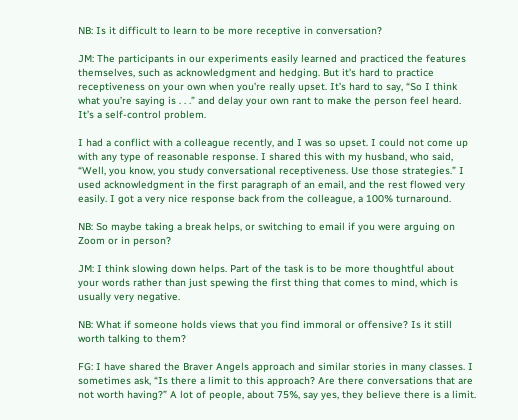NB: Is it difficult to learn to be more receptive in conversation?

JM: The participants in our experiments easily learned and practiced the features themselves, such as acknowledgment and hedging. But it’s hard to practice receptiveness on your own when you’re really upset. It’s hard to say, “So I think what you’re saying is . . .” and delay your own rant to make the person feel heard. It’s a self-control problem.

I had a conflict with a colleague recently, and I was so upset. I could not come up with any type of reasonable response. I shared this with my husband, who said, “Well, you know, you study conversational receptiveness. Use those strategies.” I used acknowledgment in the first paragraph of an email, and the rest flowed very easily. I got a very nice response back from the colleague, a 100% turnaround.

NB: So maybe taking a break helps, or switching to email if you were arguing on Zoom or in person?

JM: I think slowing down helps. Part of the task is to be more thoughtful about your words rather than just spewing the first thing that comes to mind, which is usually very negative.

NB: What if someone holds views that you find immoral or offensive? Is it still worth talking to them?

FG: I have shared the Braver Angels approach and similar stories in many classes. I sometimes ask, “Is there a limit to this approach? Are there conversations that are not worth having?” A lot of people, about 75%, say yes, they believe there is a limit.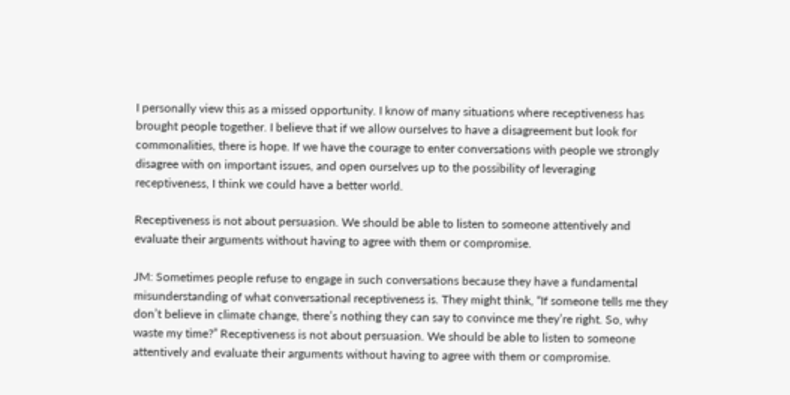I personally view this as a missed opportunity. I know of many situations where receptiveness has brought people together. I believe that if we allow ourselves to have a disagreement but look for commonalities, there is hope. If we have the courage to enter conversations with people we strongly disagree with on important issues, and open ourselves up to the possibility of leveraging receptiveness, I think we could have a better world.

Receptiveness is not about persuasion. We should be able to listen to someone attentively and evaluate their arguments without having to agree with them or compromise.

JM: Sometimes people refuse to engage in such conversations because they have a fundamental misunderstanding of what conversational receptiveness is. They might think, “If someone tells me they don’t believe in climate change, there’s nothing they can say to convince me they’re right. So, why waste my time?” Receptiveness is not about persuasion. We should be able to listen to someone attentively and evaluate their arguments without having to agree with them or compromise.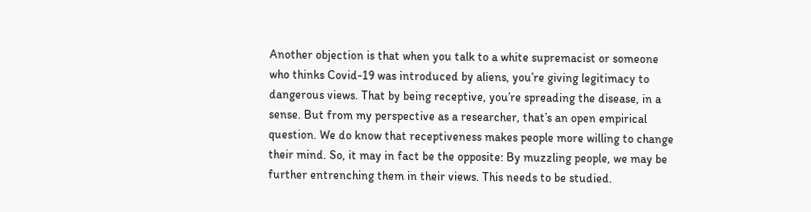Another objection is that when you talk to a white supremacist or someone who thinks Covid-19 was introduced by aliens, you’re giving legitimacy to dangerous views. That by being receptive, you’re spreading the disease, in a sense. But from my perspective as a researcher, that’s an open empirical question. We do know that receptiveness makes people more willing to change their mind. So, it may in fact be the opposite: By muzzling people, we may be further entrenching them in their views. This needs to be studied.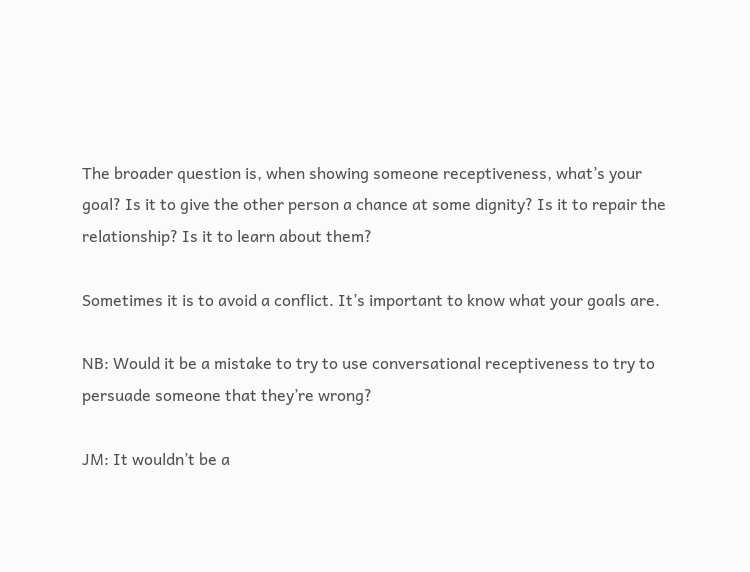The broader question is, when showing someone receptiveness, what’s your goal? Is it to give the other person a chance at some dignity? Is it to repair the relationship? Is it to learn about them?

Sometimes it is to avoid a conflict. It’s important to know what your goals are.

NB: Would it be a mistake to try to use conversational receptiveness to try to persuade someone that they’re wrong?

JM: It wouldn’t be a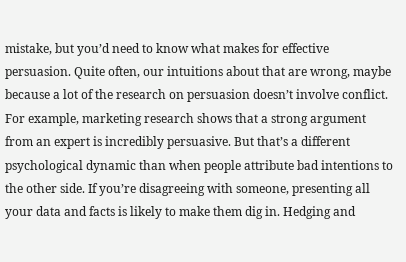mistake, but you’d need to know what makes for effective persuasion. Quite often, our intuitions about that are wrong, maybe because a lot of the research on persuasion doesn’t involve conflict. For example, marketing research shows that a strong argument from an expert is incredibly persuasive. But that’s a different psychological dynamic than when people attribute bad intentions to the other side. If you’re disagreeing with someone, presenting all your data and facts is likely to make them dig in. Hedging and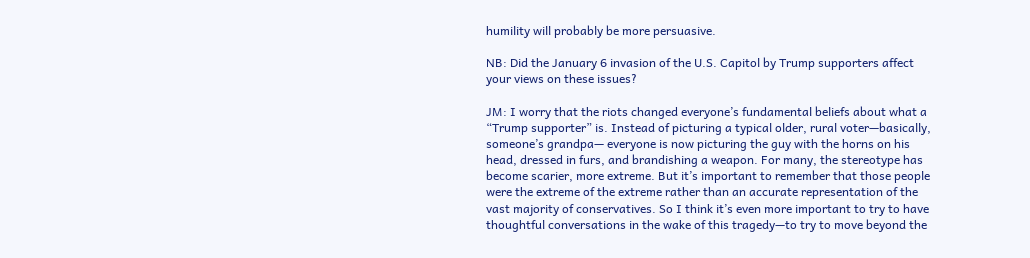humility will probably be more persuasive.

NB: Did the January 6 invasion of the U.S. Capitol by Trump supporters affect your views on these issues?

JM: I worry that the riots changed everyone’s fundamental beliefs about what a “Trump supporter” is. Instead of picturing a typical older, rural voter—basically, someone’s grandpa— everyone is now picturing the guy with the horns on his head, dressed in furs, and brandishing a weapon. For many, the stereotype has become scarier, more extreme. But it’s important to remember that those people were the extreme of the extreme rather than an accurate representation of the vast majority of conservatives. So I think it’s even more important to try to have thoughtful conversations in the wake of this tragedy—to try to move beyond the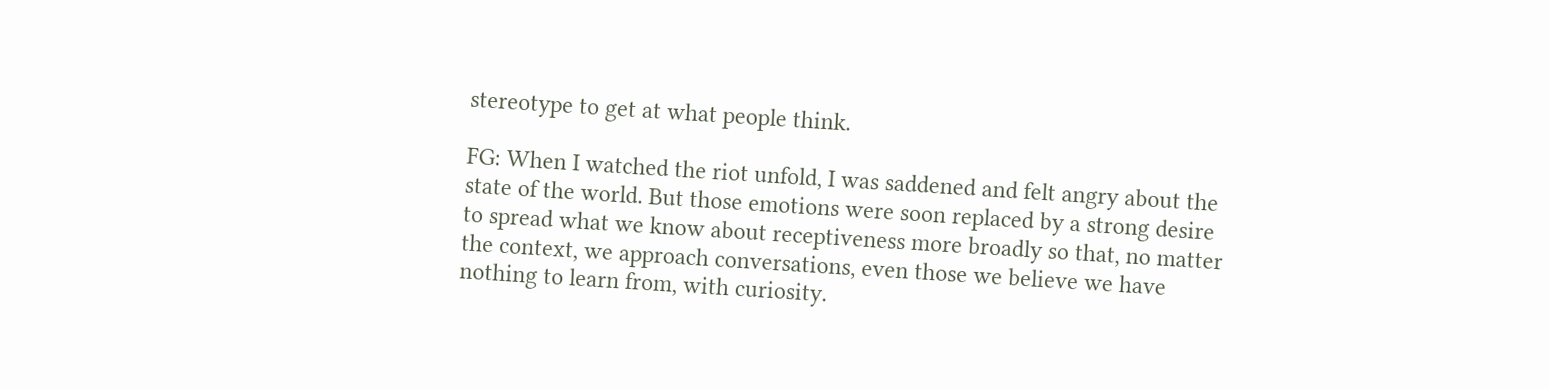stereotype to get at what people think.

FG: When I watched the riot unfold, I was saddened and felt angry about the state of the world. But those emotions were soon replaced by a strong desire to spread what we know about receptiveness more broadly so that, no matter the context, we approach conversations, even those we believe we have nothing to learn from, with curiosity.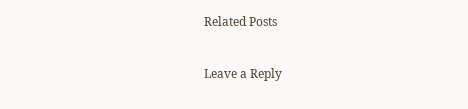Related Posts


Leave a Reply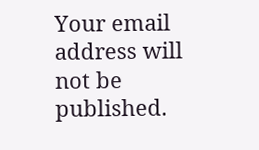Your email address will not be published.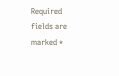Required fields are marked *